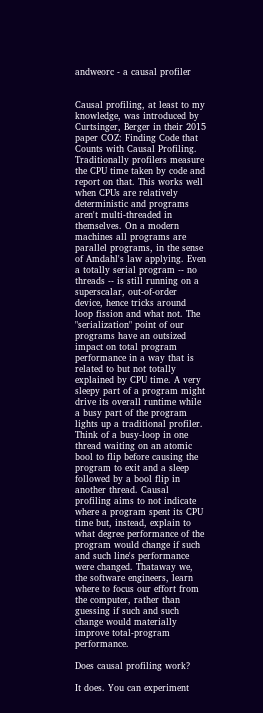andweorc - a causal profiler


Causal profiling, at least to my knowledge, was introduced by Curtsinger, Berger in their 2015 paper COZ: Finding Code that Counts with Causal Profiling. Traditionally profilers measure the CPU time taken by code and report on that. This works well when CPUs are relatively deterministic and programs aren't multi-threaded in themselves. On a modern machines all programs are parallel programs, in the sense of Amdahl's law applying. Even a totally serial program -- no threads -- is still running on a superscalar, out-of-order device, hence tricks around loop fission and what not. The "serialization" point of our programs have an outsized impact on total program performance in a way that is related to but not totally explained by CPU time. A very sleepy part of a program might drive its overall runtime while a busy part of the program lights up a traditional profiler. Think of a busy-loop in one thread waiting on an atomic bool to flip before causing the program to exit and a sleep followed by a bool flip in another thread. Causal profiling aims to not indicate where a program spent its CPU time but, instead, explain to what degree performance of the program would change if such and such line's performance were changed. Thataway we, the software engineers, learn where to focus our effort from the computer, rather than guessing if such and such change would materially improve total-program performance.

Does causal profiling work?

It does. You can experiment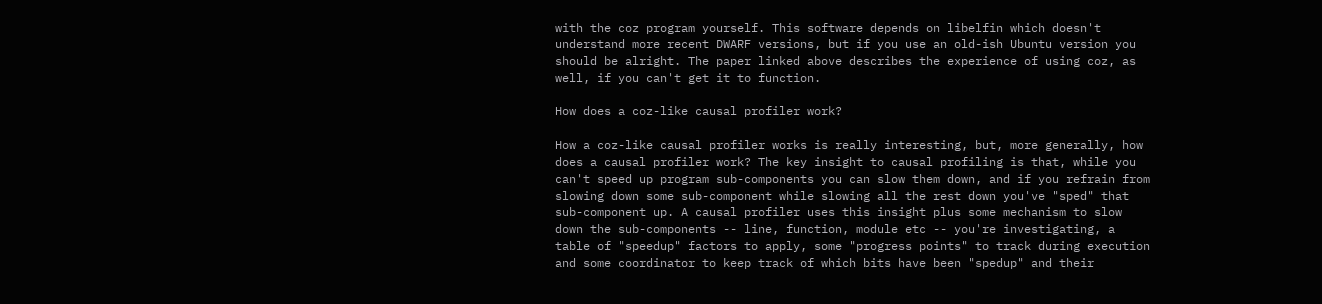with the coz program yourself. This software depends on libelfin which doesn't understand more recent DWARF versions, but if you use an old-ish Ubuntu version you should be alright. The paper linked above describes the experience of using coz, as well, if you can't get it to function.

How does a coz-like causal profiler work?

How a coz-like causal profiler works is really interesting, but, more generally, how does a causal profiler work? The key insight to causal profiling is that, while you can't speed up program sub-components you can slow them down, and if you refrain from slowing down some sub-component while slowing all the rest down you've "sped" that sub-component up. A causal profiler uses this insight plus some mechanism to slow down the sub-components -- line, function, module etc -- you're investigating, a table of "speedup" factors to apply, some "progress points" to track during execution and some coordinator to keep track of which bits have been "spedup" and their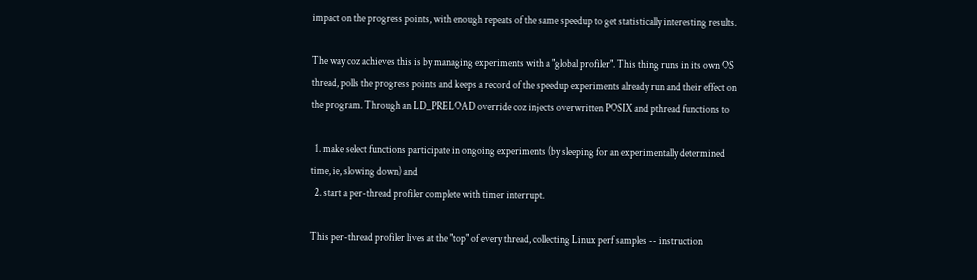impact on the progress points, with enough repeats of the same speedup to get statistically interesting results.

The way coz achieves this is by managing experiments with a "global profiler". This thing runs in its own OS thread, polls the progress points and keeps a record of the speedup experiments already run and their effect on the program. Through an LD_PRELOAD override coz injects overwritten POSIX and pthread functions to

  1. make select functions participate in ongoing experiments (by sleeping for an experimentally determined time, ie, slowing down) and
  2. start a per-thread profiler complete with timer interrupt.

This per-thread profiler lives at the "top" of every thread, collecting Linux perf samples -- instruction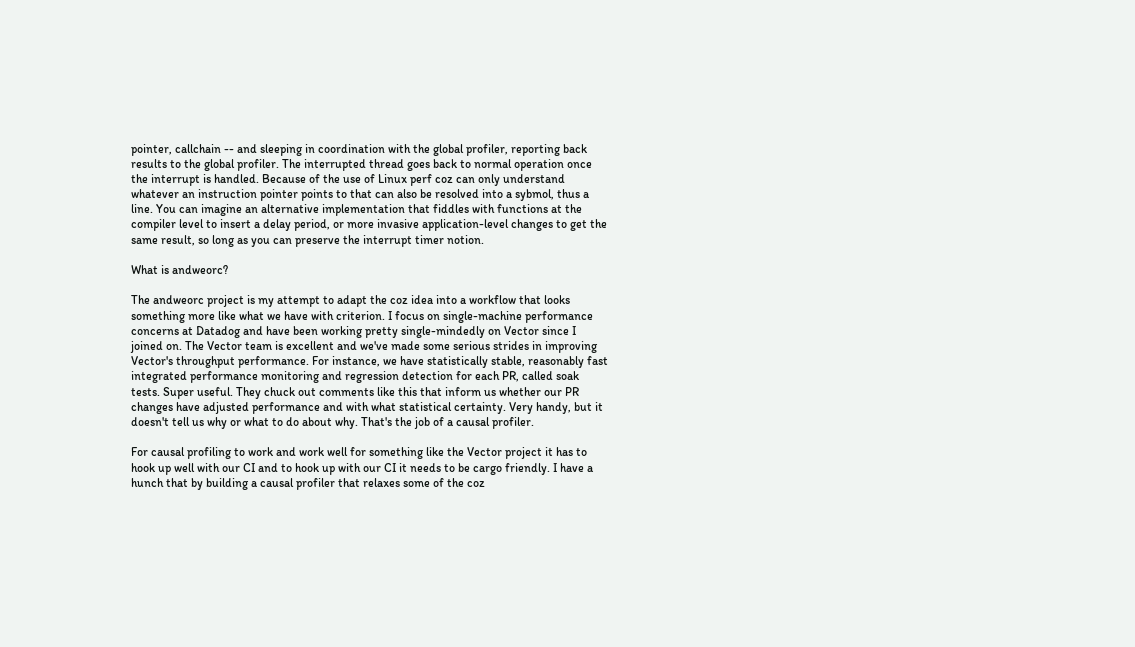pointer, callchain -- and sleeping in coordination with the global profiler, reporting back results to the global profiler. The interrupted thread goes back to normal operation once the interrupt is handled. Because of the use of Linux perf coz can only understand whatever an instruction pointer points to that can also be resolved into a sybmol, thus a line. You can imagine an alternative implementation that fiddles with functions at the compiler level to insert a delay period, or more invasive application-level changes to get the same result, so long as you can preserve the interrupt timer notion.

What is andweorc?

The andweorc project is my attempt to adapt the coz idea into a workflow that looks something more like what we have with criterion. I focus on single-machine performance concerns at Datadog and have been working pretty single-mindedly on Vector since I joined on. The Vector team is excellent and we've made some serious strides in improving Vector's throughput performance. For instance, we have statistically stable, reasonably fast integrated performance monitoring and regression detection for each PR, called soak tests. Super useful. They chuck out comments like this that inform us whether our PR changes have adjusted performance and with what statistical certainty. Very handy, but it doesn't tell us why or what to do about why. That's the job of a causal profiler.

For causal profiling to work and work well for something like the Vector project it has to hook up well with our CI and to hook up with our CI it needs to be cargo friendly. I have a hunch that by building a causal profiler that relaxes some of the coz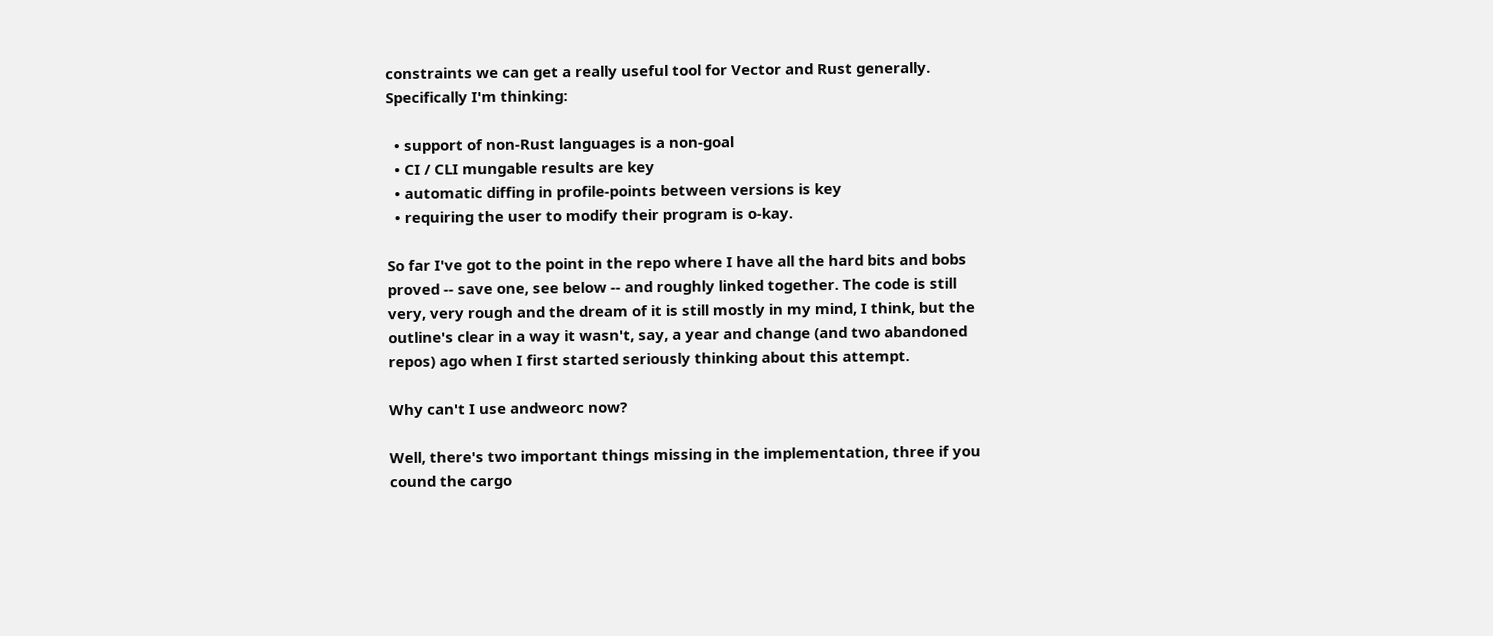constraints we can get a really useful tool for Vector and Rust generally. Specifically I'm thinking:

  • support of non-Rust languages is a non-goal
  • CI / CLI mungable results are key
  • automatic diffing in profile-points between versions is key
  • requiring the user to modify their program is o-kay.

So far I've got to the point in the repo where I have all the hard bits and bobs proved -- save one, see below -- and roughly linked together. The code is still very, very rough and the dream of it is still mostly in my mind, I think, but the outline's clear in a way it wasn't, say, a year and change (and two abandoned repos) ago when I first started seriously thinking about this attempt.

Why can't I use andweorc now?

Well, there's two important things missing in the implementation, three if you cound the cargo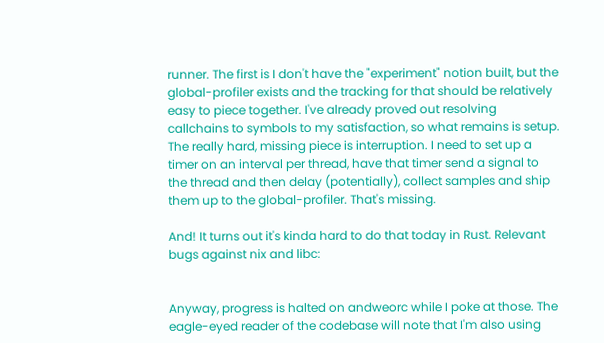runner. The first is I don't have the "experiment" notion built, but the global-profiler exists and the tracking for that should be relatively easy to piece together. I've already proved out resolving callchains to symbols to my satisfaction, so what remains is setup. The really hard, missing piece is interruption. I need to set up a timer on an interval per thread, have that timer send a signal to the thread and then delay (potentially), collect samples and ship them up to the global-profiler. That's missing.

And! It turns out it's kinda hard to do that today in Rust. Relevant bugs against nix and libc:


Anyway, progress is halted on andweorc while I poke at those. The eagle-eyed reader of the codebase will note that I'm also using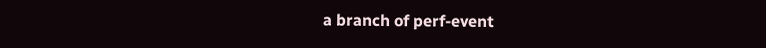a branch of perf-event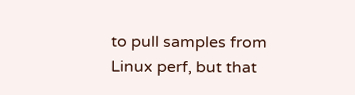to pull samples from Linux perf, but that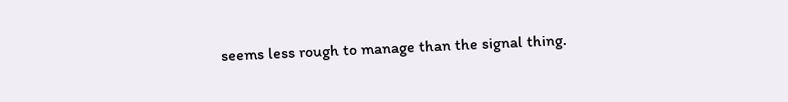seems less rough to manage than the signal thing.